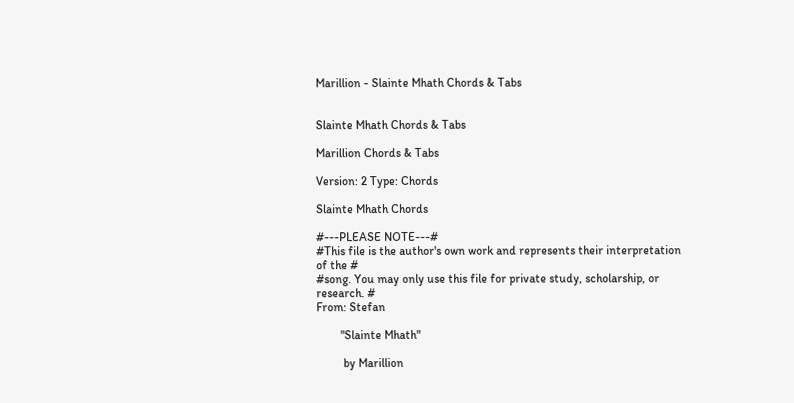Marillion - Slainte Mhath Chords & Tabs


Slainte Mhath Chords & Tabs

Marillion Chords & Tabs

Version: 2 Type: Chords

Slainte Mhath Chords

#---PLEASE NOTE---#
#This file is the author's own work and represents their interpretation of the #
#song. You may only use this file for private study, scholarship, or research. #
From: Stefan

        "Slainte Mhath"

         by Marillion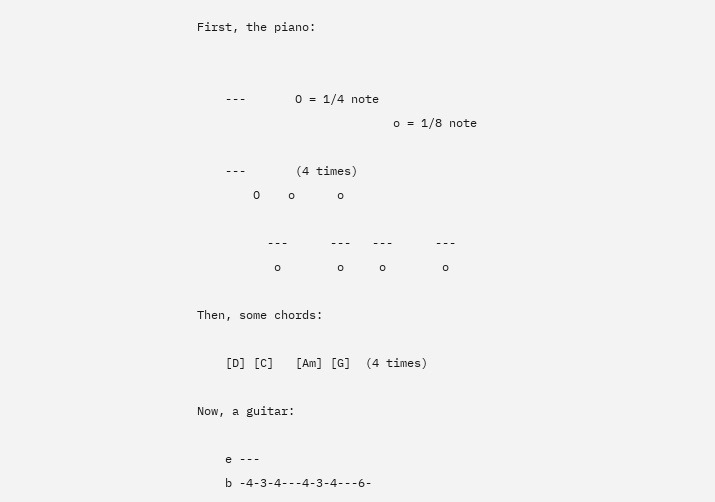First, the piano:


    ---       O = 1/4 note
                            o = 1/8 note

    ---       (4 times)
        O    o      o

          ---      ---   ---      ---
           o        o     o        o

Then, some chords:

    [D] [C]   [Am] [G]  (4 times)

Now, a guitar:

    e ---
    b -4-3-4---4-3-4---6-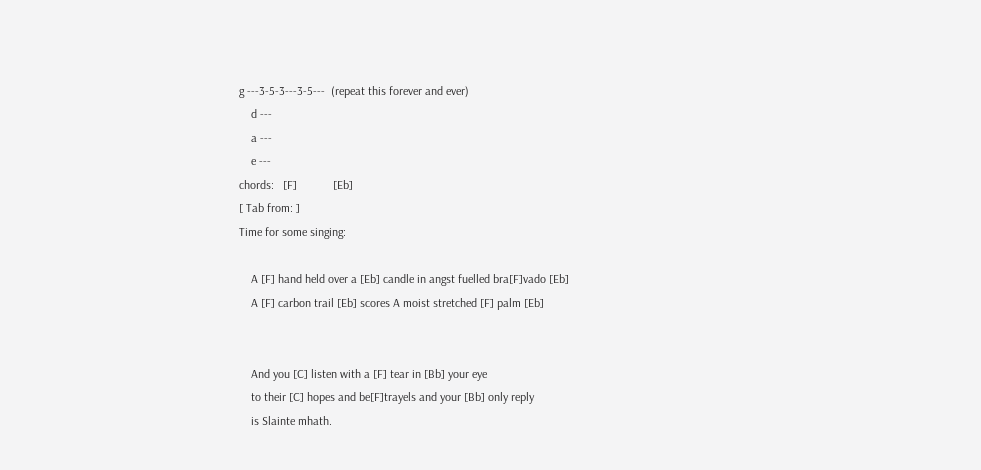g ---3-5-3---3-5---  (repeat this forever and ever)
    d ---
    a ---
    e ---
chords:   [F]            [Eb]
[ Tab from: ]
Time for some singing:

    A [F] hand held over a [Eb] candle in angst fuelled bra[F]vado [Eb]
    A [F] carbon trail [Eb] scores A moist stretched [F] palm [Eb]


    And you [C] listen with a [F] tear in [Bb] your eye
    to their [C] hopes and be[F]trayels and your [Bb] only reply
    is Slainte mhath.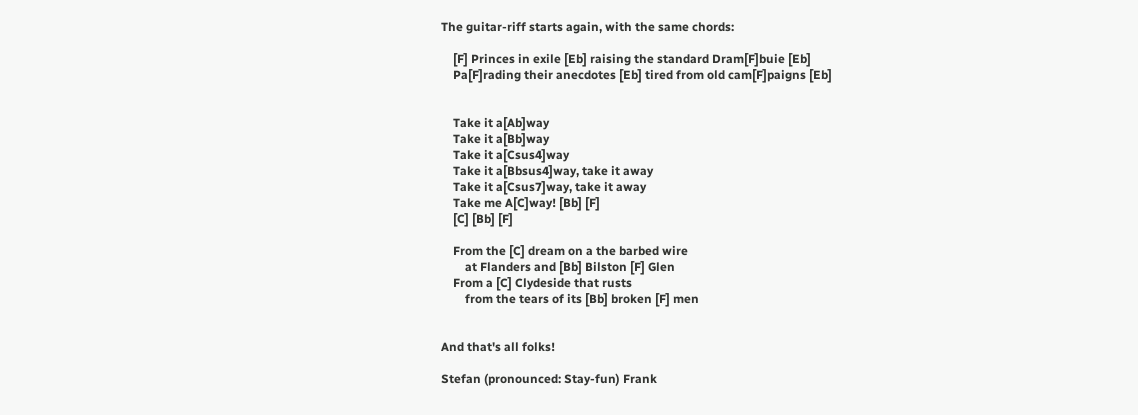The guitar-riff starts again, with the same chords:

    [F] Princes in exile [Eb] raising the standard Dram[F]buie [Eb]
    Pa[F]rading their anecdotes [Eb] tired from old cam[F]paigns [Eb]


    Take it a[Ab]way
    Take it a[Bb]way
    Take it a[Csus4]way
    Take it a[Bbsus4]way, take it away
    Take it a[Csus7]way, take it away
    Take me A[C]way! [Bb] [F]
    [C] [Bb] [F]

    From the [C] dream on a the barbed wire
        at Flanders and [Bb] Bilston [F] Glen
    From a [C] Clydeside that rusts
        from the tears of its [Bb] broken [F] men


And that's all folks!

Stefan (pronounced: Stay-fun) Frank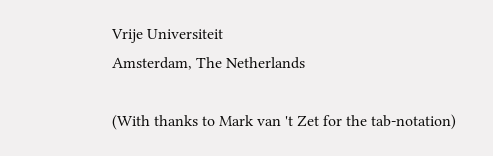Vrije Universiteit
Amsterdam, The Netherlands

(With thanks to Mark van 't Zet for the tab-notation)